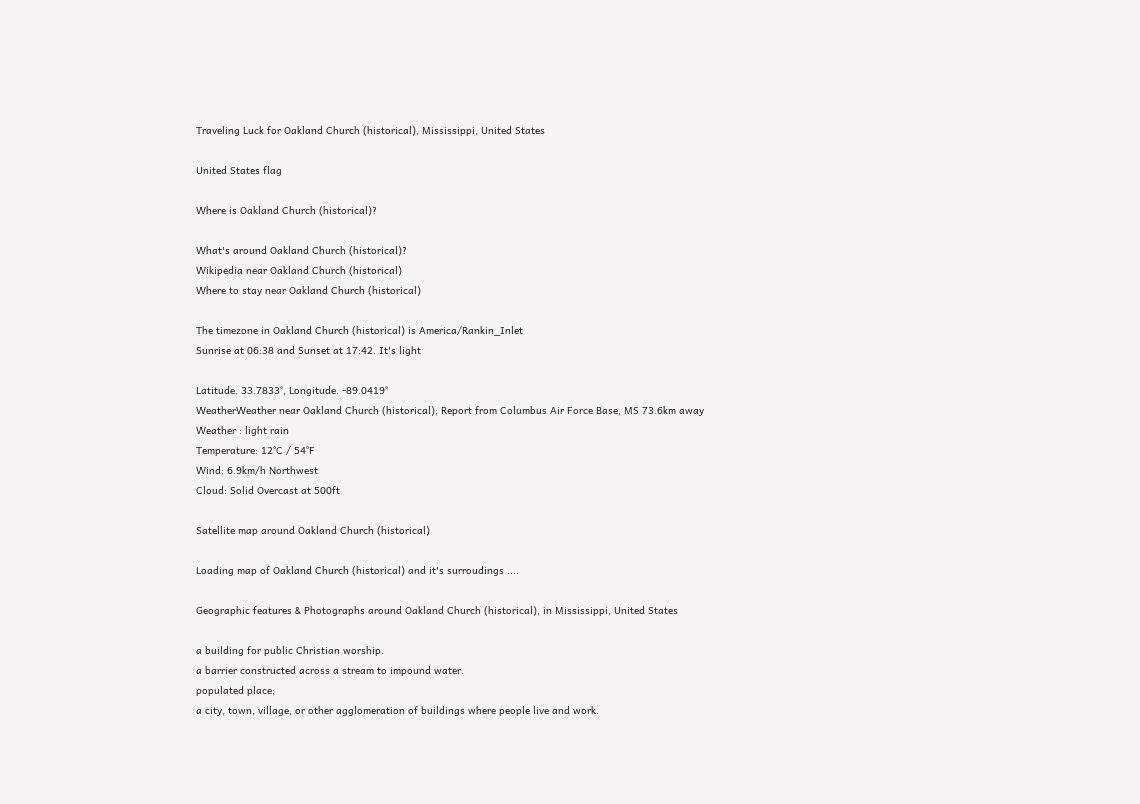Traveling Luck for Oakland Church (historical), Mississippi, United States

United States flag

Where is Oakland Church (historical)?

What's around Oakland Church (historical)?
Wikipedia near Oakland Church (historical)
Where to stay near Oakland Church (historical)

The timezone in Oakland Church (historical) is America/Rankin_Inlet
Sunrise at 06:38 and Sunset at 17:42. It's light

Latitude. 33.7833°, Longitude. -89.0419°
WeatherWeather near Oakland Church (historical); Report from Columbus Air Force Base, MS 73.6km away
Weather : light rain
Temperature: 12°C / 54°F
Wind: 6.9km/h Northwest
Cloud: Solid Overcast at 500ft

Satellite map around Oakland Church (historical)

Loading map of Oakland Church (historical) and it's surroudings ....

Geographic features & Photographs around Oakland Church (historical), in Mississippi, United States

a building for public Christian worship.
a barrier constructed across a stream to impound water.
populated place;
a city, town, village, or other agglomeration of buildings where people live and work.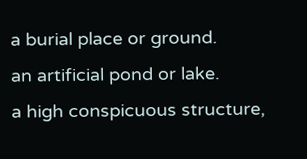a burial place or ground.
an artificial pond or lake.
a high conspicuous structure,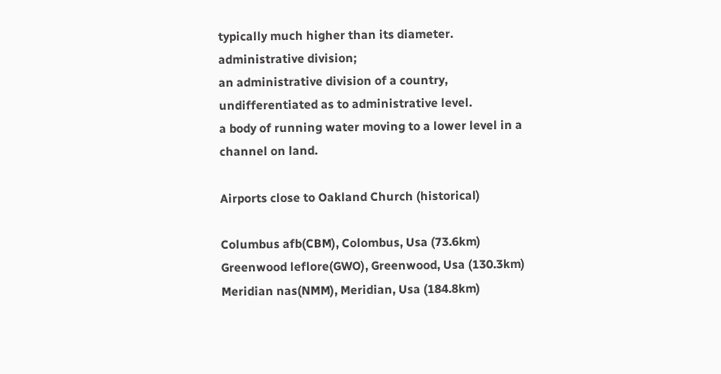typically much higher than its diameter.
administrative division;
an administrative division of a country, undifferentiated as to administrative level.
a body of running water moving to a lower level in a channel on land.

Airports close to Oakland Church (historical)

Columbus afb(CBM), Colombus, Usa (73.6km)
Greenwood leflore(GWO), Greenwood, Usa (130.3km)
Meridian nas(NMM), Meridian, Usa (184.8km)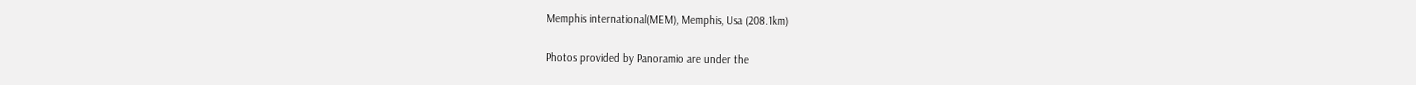Memphis international(MEM), Memphis, Usa (208.1km)

Photos provided by Panoramio are under the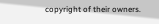copyright of their owners.